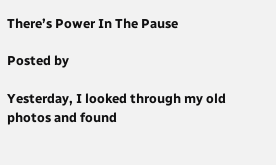There’s Power In The Pause

Posted by

Yesterday, I looked through my old photos and found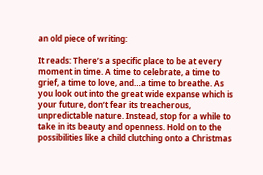an old piece of writing:

It reads: There’s a specific place to be at every moment in time. A time to celebrate, a time to grief, a time to love, and…a time to breathe. As you look out into the great wide expanse which is your future, don’t fear its treacherous, unpredictable nature. Instead, stop for a while to take in its beauty and openness. Hold on to the possibilities like a child clutching onto a Christmas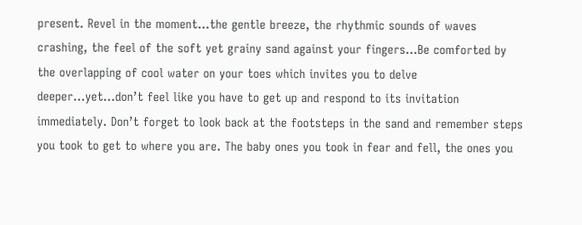present. Revel in the moment…the gentle breeze, the rhythmic sounds of waves crashing, the feel of the soft yet grainy sand against your fingers…Be comforted by the overlapping of cool water on your toes which invites you to delve deeper…yet…don’t feel like you have to get up and respond to its invitation immediately. Don’t forget to look back at the footsteps in the sand and remember steps you took to get to where you are. The baby ones you took in fear and fell, the ones you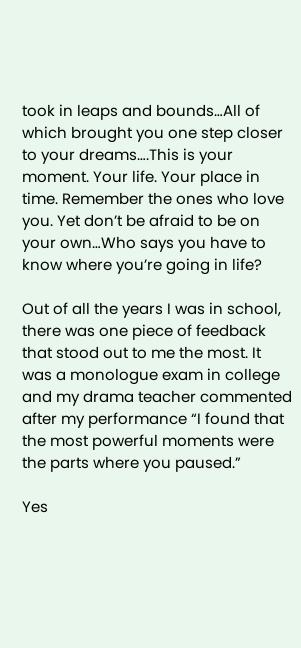took in leaps and bounds…All of which brought you one step closer to your dreams….This is your moment. Your life. Your place in time. Remember the ones who love you. Yet don’t be afraid to be on your own…Who says you have to know where you’re going in life?

Out of all the years I was in school, there was one piece of feedback that stood out to me the most. It was a monologue exam in college and my drama teacher commented after my performance “I found that the most powerful moments were the parts where you paused.”

Yes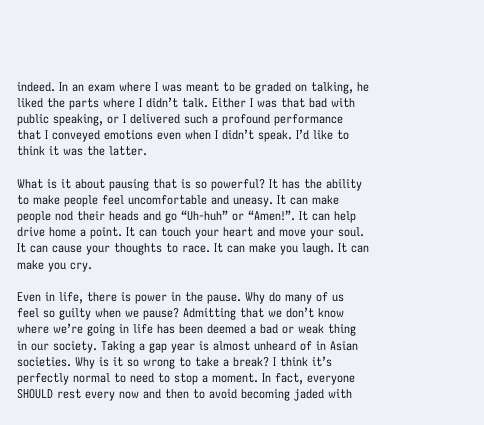indeed. In an exam where I was meant to be graded on talking, he liked the parts where I didn’t talk. Either I was that bad with public speaking, or I delivered such a profound performance that I conveyed emotions even when I didn’t speak. I’d like to think it was the latter.

What is it about pausing that is so powerful? It has the ability to make people feel uncomfortable and uneasy. It can make people nod their heads and go “Uh-huh” or “Amen!”. It can help drive home a point. It can touch your heart and move your soul. It can cause your thoughts to race. It can make you laugh. It can make you cry.

Even in life, there is power in the pause. Why do many of us feel so guilty when we pause? Admitting that we don’t know where we’re going in life has been deemed a bad or weak thing in our society. Taking a gap year is almost unheard of in Asian societies. Why is it so wrong to take a break? I think it’s perfectly normal to need to stop a moment. In fact, everyone SHOULD rest every now and then to avoid becoming jaded with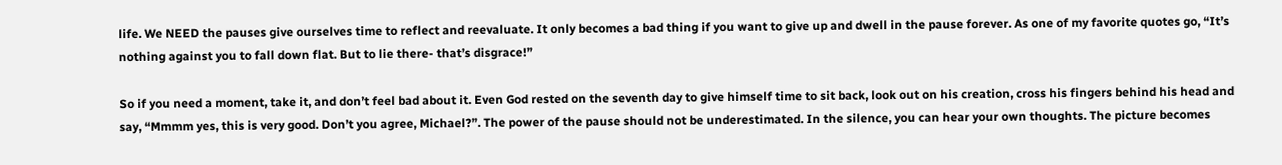life. We NEED the pauses give ourselves time to reflect and reevaluate. It only becomes a bad thing if you want to give up and dwell in the pause forever. As one of my favorite quotes go, “It’s nothing against you to fall down flat. But to lie there- that’s disgrace!”

So if you need a moment, take it, and don’t feel bad about it. Even God rested on the seventh day to give himself time to sit back, look out on his creation, cross his fingers behind his head and say, “Mmmm yes, this is very good. Don’t you agree, Michael?”. The power of the pause should not be underestimated. In the silence, you can hear your own thoughts. The picture becomes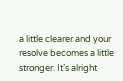a little clearer and your resolve becomes a little stronger. It’s alright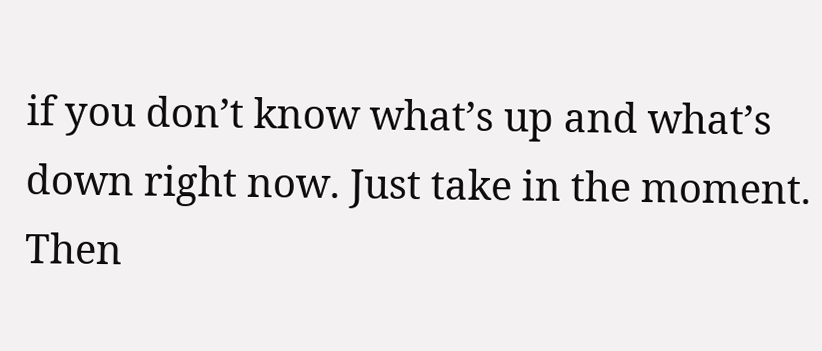if you don’t know what’s up and what’s down right now. Just take in the moment. Then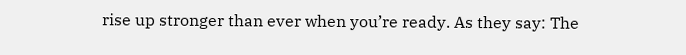rise up stronger than ever when you’re ready. As they say: The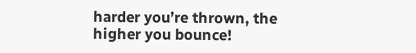harder you’re thrown, the higher you bounce!